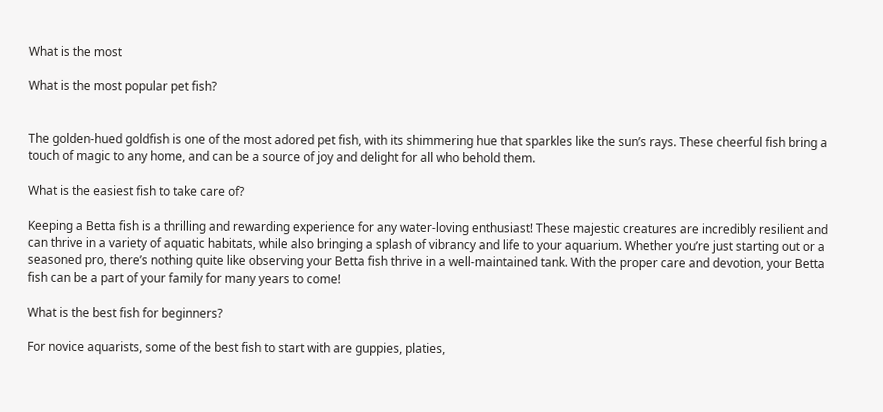What is the most

What is the most popular pet fish?


The golden-hued goldfish is one of the most adored pet fish, with its shimmering hue that sparkles like the sun’s rays. These cheerful fish bring a touch of magic to any home, and can be a source of joy and delight for all who behold them.

What is the easiest fish to take care of?

Keeping a Betta fish is a thrilling and rewarding experience for any water-loving enthusiast! These majestic creatures are incredibly resilient and can thrive in a variety of aquatic habitats, while also bringing a splash of vibrancy and life to your aquarium. Whether you’re just starting out or a seasoned pro, there’s nothing quite like observing your Betta fish thrive in a well-maintained tank. With the proper care and devotion, your Betta fish can be a part of your family for many years to come!

What is the best fish for beginners?

For novice aquarists, some of the best fish to start with are guppies, platies,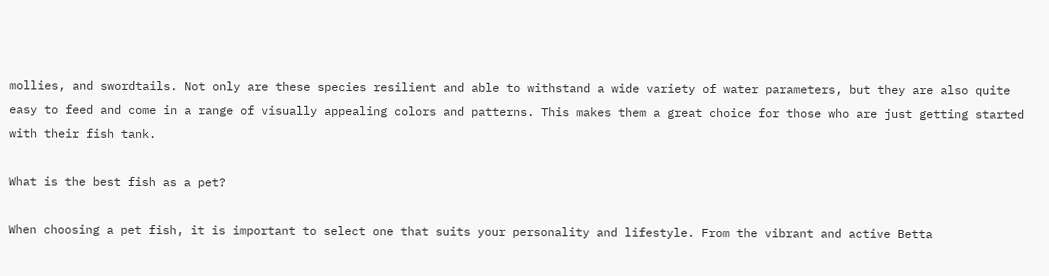mollies, and swordtails. Not only are these species resilient and able to withstand a wide variety of water parameters, but they are also quite easy to feed and come in a range of visually appealing colors and patterns. This makes them a great choice for those who are just getting started with their fish tank.

What is the best fish as a pet?

When choosing a pet fish, it is important to select one that suits your personality and lifestyle. From the vibrant and active Betta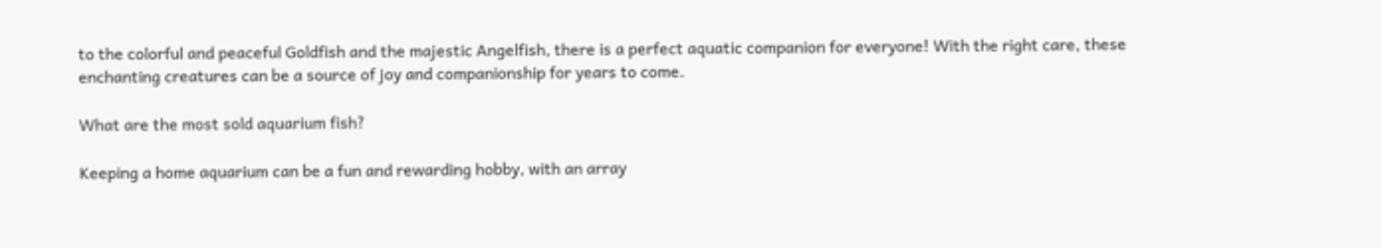to the colorful and peaceful Goldfish and the majestic Angelfish, there is a perfect aquatic companion for everyone! With the right care, these enchanting creatures can be a source of joy and companionship for years to come.

What are the most sold aquarium fish?

Keeping a home aquarium can be a fun and rewarding hobby, with an array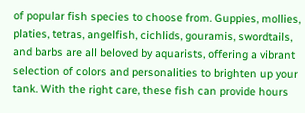of popular fish species to choose from. Guppies, mollies, platies, tetras, angelfish, cichlids, gouramis, swordtails, and barbs are all beloved by aquarists, offering a vibrant selection of colors and personalities to brighten up your tank. With the right care, these fish can provide hours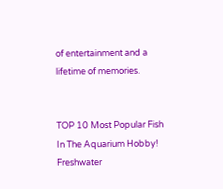of entertainment and a lifetime of memories.


TOP 10 Most Popular Fish In The Aquarium Hobby! Freshwater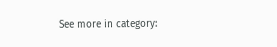See more in category: